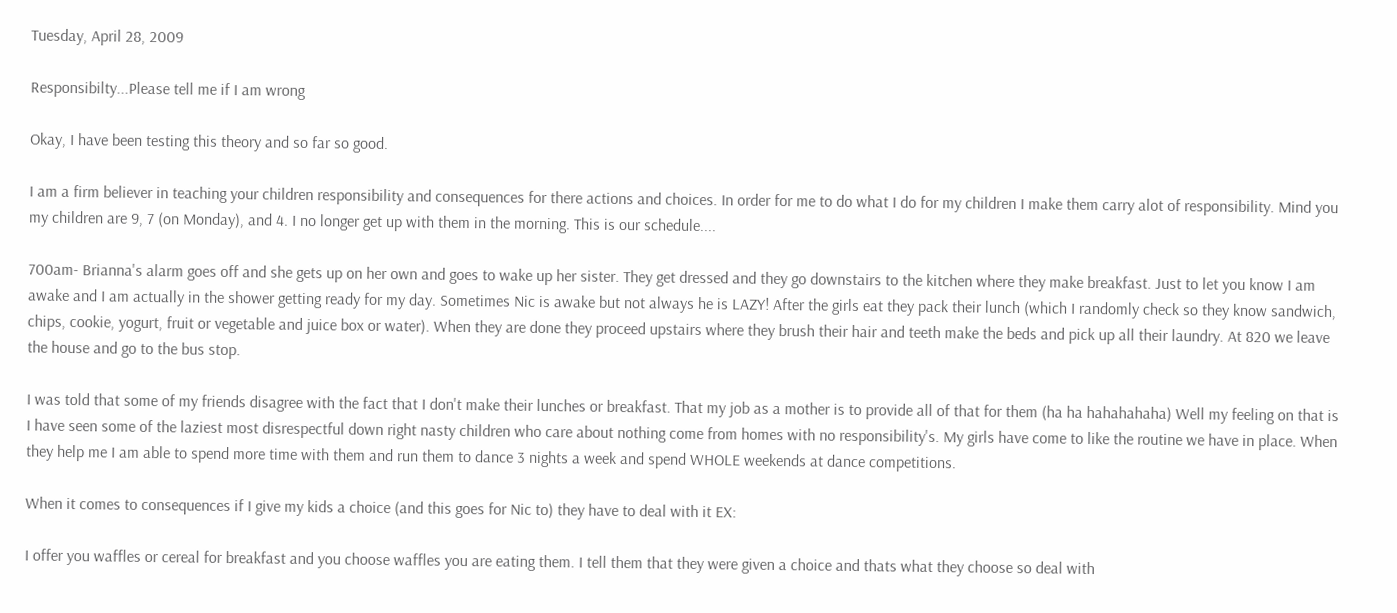Tuesday, April 28, 2009

Responsibilty...Please tell me if I am wrong

Okay, I have been testing this theory and so far so good.

I am a firm believer in teaching your children responsibility and consequences for there actions and choices. In order for me to do what I do for my children I make them carry alot of responsibility. Mind you my children are 9, 7 (on Monday), and 4. I no longer get up with them in the morning. This is our schedule....

700am- Brianna's alarm goes off and she gets up on her own and goes to wake up her sister. They get dressed and they go downstairs to the kitchen where they make breakfast. Just to let you know I am awake and I am actually in the shower getting ready for my day. Sometimes Nic is awake but not always he is LAZY! After the girls eat they pack their lunch (which I randomly check so they know sandwich, chips, cookie, yogurt, fruit or vegetable and juice box or water). When they are done they proceed upstairs where they brush their hair and teeth make the beds and pick up all their laundry. At 820 we leave the house and go to the bus stop.

I was told that some of my friends disagree with the fact that I don't make their lunches or breakfast. That my job as a mother is to provide all of that for them (ha ha hahahahaha) Well my feeling on that is I have seen some of the laziest most disrespectful down right nasty children who care about nothing come from homes with no responsibility's. My girls have come to like the routine we have in place. When they help me I am able to spend more time with them and run them to dance 3 nights a week and spend WHOLE weekends at dance competitions.

When it comes to consequences if I give my kids a choice (and this goes for Nic to) they have to deal with it EX:

I offer you waffles or cereal for breakfast and you choose waffles you are eating them. I tell them that they were given a choice and thats what they choose so deal with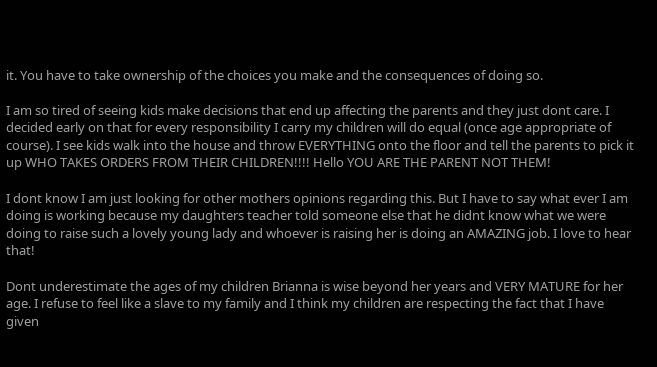it. You have to take ownership of the choices you make and the consequences of doing so.

I am so tired of seeing kids make decisions that end up affecting the parents and they just dont care. I decided early on that for every responsibility I carry my children will do equal (once age appropriate of course). I see kids walk into the house and throw EVERYTHING onto the floor and tell the parents to pick it up WHO TAKES ORDERS FROM THEIR CHILDREN!!!! Hello YOU ARE THE PARENT NOT THEM!

I dont know I am just looking for other mothers opinions regarding this. But I have to say what ever I am doing is working because my daughters teacher told someone else that he didnt know what we were doing to raise such a lovely young lady and whoever is raising her is doing an AMAZING job. I love to hear that!

Dont underestimate the ages of my children Brianna is wise beyond her years and VERY MATURE for her age. I refuse to feel like a slave to my family and I think my children are respecting the fact that I have given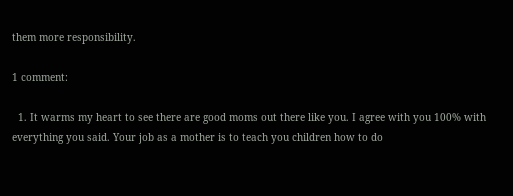them more responsibility.

1 comment:

  1. It warms my heart to see there are good moms out there like you. I agree with you 100% with everything you said. Your job as a mother is to teach you children how to do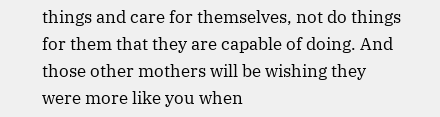things and care for themselves, not do things for them that they are capable of doing. And those other mothers will be wishing they were more like you when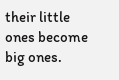their little ones become big ones.